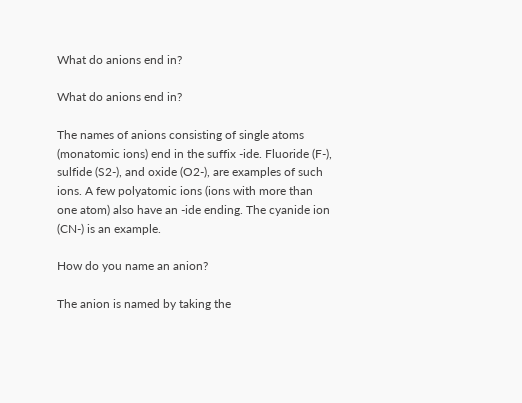What do anions end in?

What do anions end in?

The names of anions consisting of single atoms (monatomic ions) end in the suffix -ide. Fluoride (F-), sulfide (S2-), and oxide (O2-), are examples of such ions. A few polyatomic ions (ions with more than one atom) also have an -ide ending. The cyanide ion (CN-) is an example.

How do you name an anion?

The anion is named by taking the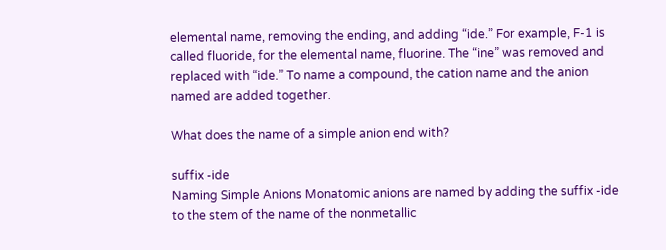elemental name, removing the ending, and adding “ide.” For example, F-1 is called fluoride, for the elemental name, fluorine. The “ine” was removed and replaced with “ide.” To name a compound, the cation name and the anion named are added together.

What does the name of a simple anion end with?

suffix -ide
Naming Simple Anions Monatomic anions are named by adding the suffix -ide to the stem of the name of the nonmetallic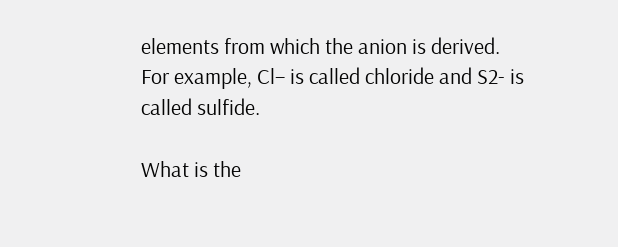elements from which the anion is derived. For example, Cl– is called chloride and S2- is called sulfide.

What is the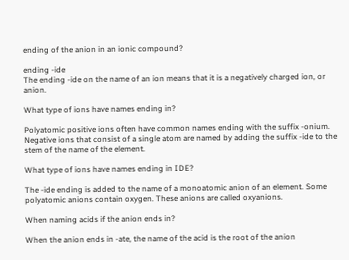ending of the anion in an ionic compound?

ending -ide
The ending -ide on the name of an ion means that it is a negatively charged ion, or anion.

What type of ions have names ending in?

Polyatomic positive ions often have common names ending with the suffix -onium. Negative ions that consist of a single atom are named by adding the suffix -ide to the stem of the name of the element.

What type of ions have names ending in IDE?

The -ide ending is added to the name of a monoatomic anion of an element. Some polyatomic anions contain oxygen. These anions are called oxyanions.

When naming acids if the anion ends in?

When the anion ends in -ate, the name of the acid is the root of the anion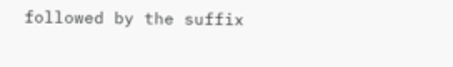followed by the suffix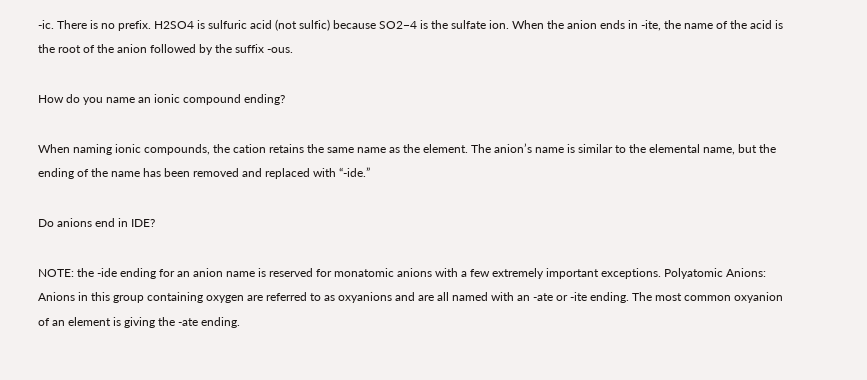-ic. There is no prefix. H2SO4 is sulfuric acid (not sulfic) because SO2−4 is the sulfate ion. When the anion ends in -ite, the name of the acid is the root of the anion followed by the suffix -ous.

How do you name an ionic compound ending?

When naming ionic compounds, the cation retains the same name as the element. The anion’s name is similar to the elemental name, but the ending of the name has been removed and replaced with “-ide.”

Do anions end in IDE?

NOTE: the -ide ending for an anion name is reserved for monatomic anions with a few extremely important exceptions. Polyatomic Anions: Anions in this group containing oxygen are referred to as oxyanions and are all named with an -ate or -ite ending. The most common oxyanion of an element is giving the -ate ending.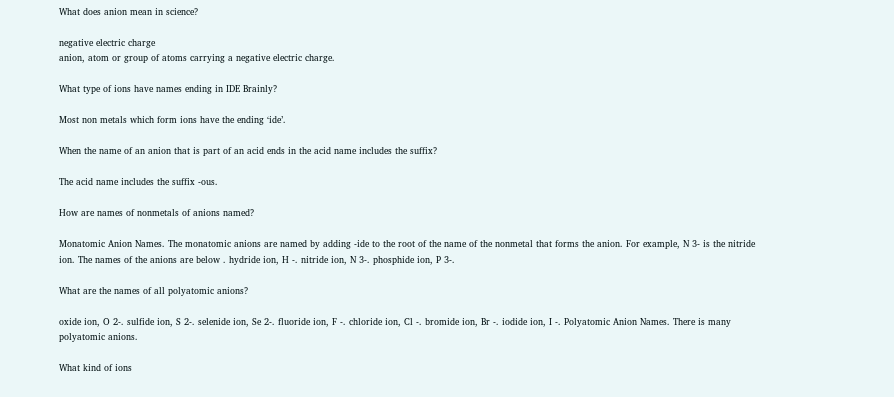What does anion mean in science?

negative electric charge
anion, atom or group of atoms carrying a negative electric charge.

What type of ions have names ending in IDE Brainly?

Most non metals which form ions have the ending ‘ide’.

When the name of an anion that is part of an acid ends in the acid name includes the suffix?

The acid name includes the suffix -ous.

How are names of nonmetals of anions named?

Monatomic Anion Names. The monatomic anions are named by adding -ide to the root of the name of the nonmetal that forms the anion. For example, N 3- is the nitride ion. The names of the anions are below . hydride ion, H -. nitride ion, N 3-. phosphide ion, P 3-.

What are the names of all polyatomic anions?

oxide ion, O 2-. sulfide ion, S 2-. selenide ion, Se 2-. fluoride ion, F -. chloride ion, Cl -. bromide ion, Br -. iodide ion, I -. Polyatomic Anion Names. There is many polyatomic anions.

What kind of ions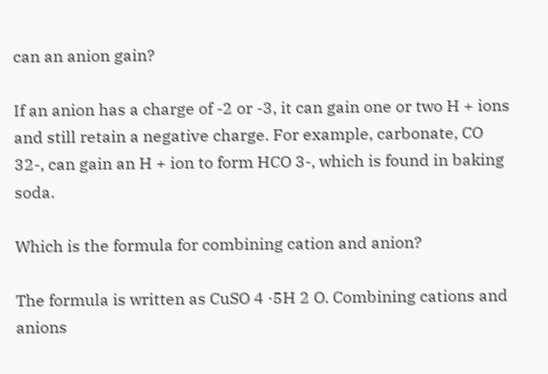can an anion gain?

If an anion has a charge of -2 or -3, it can gain one or two H + ions and still retain a negative charge. For example, carbonate, CO 32-, can gain an H + ion to form HCO 3-, which is found in baking soda.

Which is the formula for combining cation and anion?

The formula is written as CuSO 4 ·5H 2 O. Combining cations and anions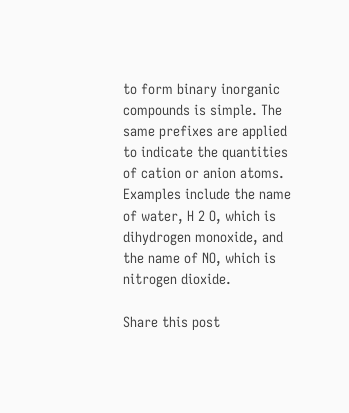to form binary inorganic compounds is simple. The same prefixes are applied to indicate the quantities of cation or anion atoms. Examples include the name of water, H 2 O, which is dihydrogen monoxide, and the name of NO, which is nitrogen dioxide.

Share this post